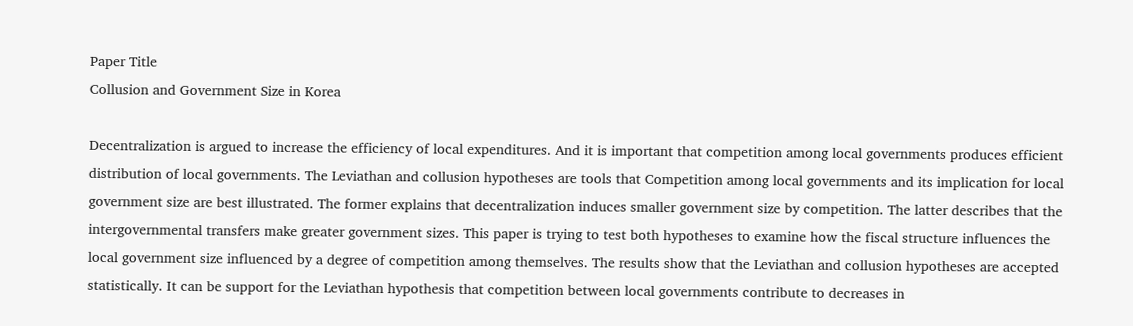Paper Title
Collusion and Government Size in Korea

Decentralization is argued to increase the efficiency of local expenditures. And it is important that competition among local governments produces efficient distribution of local governments. The Leviathan and collusion hypotheses are tools that Competition among local governments and its implication for local government size are best illustrated. The former explains that decentralization induces smaller government size by competition. The latter describes that the intergovernmental transfers make greater government sizes. This paper is trying to test both hypotheses to examine how the fiscal structure influences the local government size influenced by a degree of competition among themselves. The results show that the Leviathan and collusion hypotheses are accepted statistically. It can be support for the Leviathan hypothesis that competition between local governments contribute to decreases in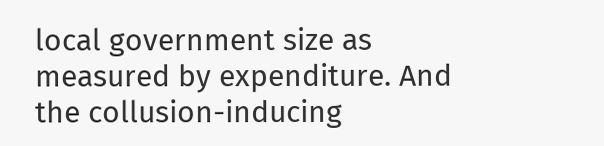local government size as measured by expenditure. And the collusion-inducing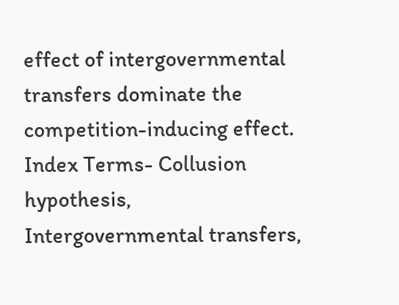effect of intergovernmental transfers dominate the competition-inducing effect. Index Terms- Collusion hypothesis, Intergovernmental transfers,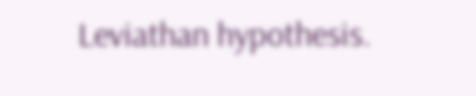Leviathan hypothesis.